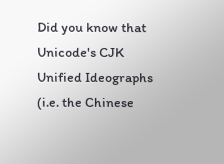Did you know that Unicode's CJK Unified Ideographs (i.e. the Chinese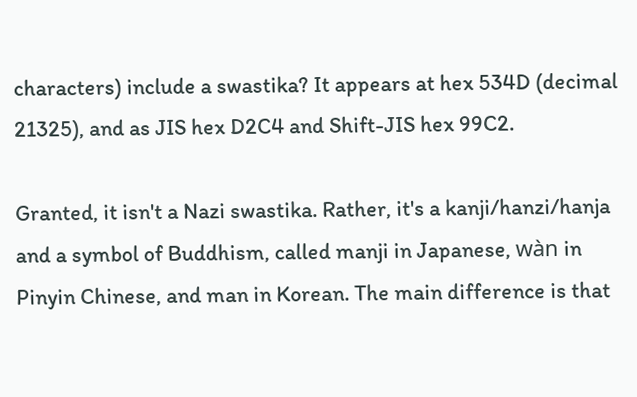characters) include a swastika? It appears at hex 534D (decimal 21325), and as JIS hex D2C4 and Shift-JIS hex 99C2.

Granted, it isn't a Nazi swastika. Rather, it's a kanji/hanzi/hanja and a symbol of Buddhism, called manji in Japanese, wàn in Pinyin Chinese, and man in Korean. The main difference is that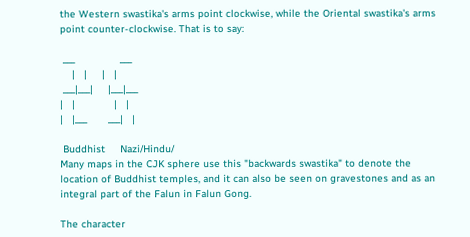the Western swastika's arms point clockwise, while the Oriental swastika's arms point counter-clockwise. That is to say:

 ___               ___
    |   |     |   |
 ___|___|     |___|___
|   |             |   |
|   |___       ___|   |

 Buddhist     Nazi/Hindu/
Many maps in the CJK sphere use this "backwards swastika" to denote the location of Buddhist temples, and it can also be seen on gravestones and as an integral part of the Falun in Falun Gong.

The character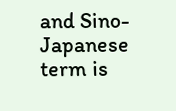and Sino-Japanese term is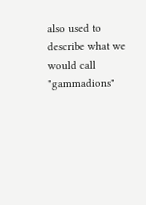also used to describe what we would call "gammadions"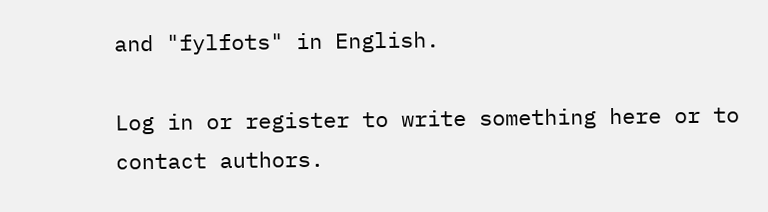and "fylfots" in English.

Log in or register to write something here or to contact authors.